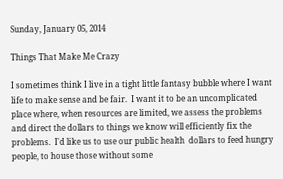Sunday, January 05, 2014

Things That Make Me Crazy

I sometimes think I live in a tight little fantasy bubble where I want life to make sense and be fair.  I want it to be an uncomplicated place where, when resources are limited, we assess the problems and direct the dollars to things we know will efficiently fix the problems.  I'd like us to use our public health  dollars to feed hungry people, to house those without some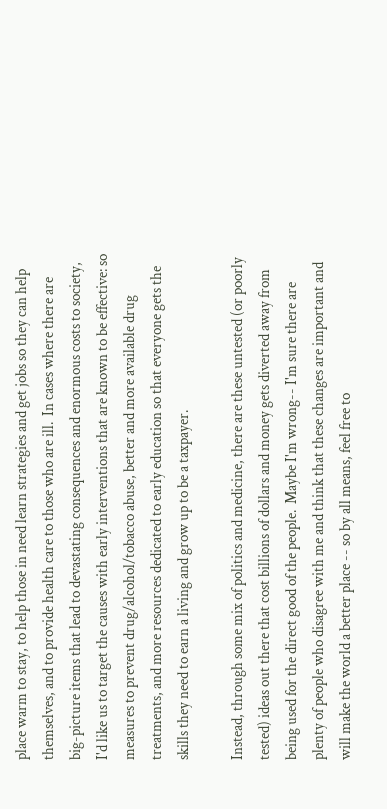place warm to stay, to help those in need learn strategies and get jobs so they can help themselves, and to provide health care to those who are ill.  In cases where there are big-picture items that lead to devastating consequences and enormous costs to society, I'd like us to target the causes with early interventions that are known to be effective: so measures to prevent drug/alcohol/tobacco abuse, better and more available drug treatments, and more resources dedicated to early education so that everyone gets the skills they need to earn a living and grow up to be a taxpayer.

Instead, through some mix of politics and medicine, there are these untested (or poorly tested) ideas out there that cost billions of dollars and money gets diverted away from being used for the direct good of the people.  Maybe I'm wrong-- I'm sure there are plenty of people who disagree with me and think that these changes are important and will make the world a better place -- so by all means, feel free to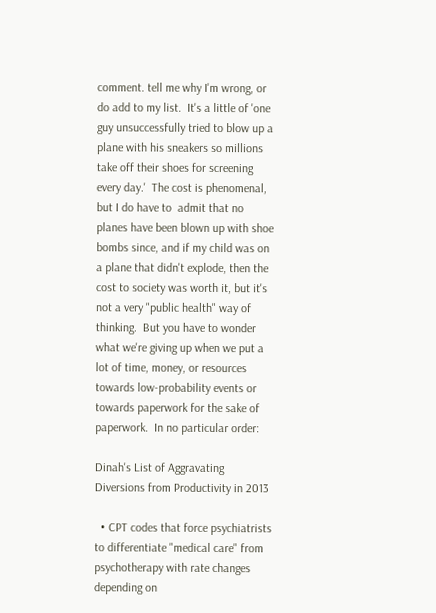comment. tell me why I'm wrong, or do add to my list.  It's a little of 'one guy unsuccessfully tried to blow up a plane with his sneakers so millions take off their shoes for screening every day.'  The cost is phenomenal, but I do have to  admit that no planes have been blown up with shoe bombs since, and if my child was on a plane that didn't explode, then the cost to society was worth it, but it's not a very "public health" way of thinking.  But you have to wonder what we're giving up when we put a lot of time, money, or resources towards low-probability events or towards paperwork for the sake of paperwork.  In no particular order:

Dinah's List of Aggravating Diversions from Productivity in 2013

  • CPT codes that force psychiatrists to differentiate "medical care" from psychotherapy with rate changes depending on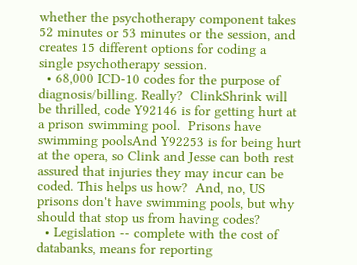whether the psychotherapy component takes 52 minutes or 53 minutes or the session, and creates 15 different options for coding a single psychotherapy session.
  • 68,000 ICD-10 codes for the purpose of diagnosis/billing. Really?  ClinkShrink will be thrilled, code Y92146 is for getting hurt at a prison swimming pool.  Prisons have swimming poolsAnd Y92253 is for being hurt at the opera, so Clink and Jesse can both rest assured that injuries they may incur can be coded. This helps us how?  And, no, US prisons don't have swimming pools, but why should that stop us from having codes?
  • Legislation -- complete with the cost of databanks, means for reporting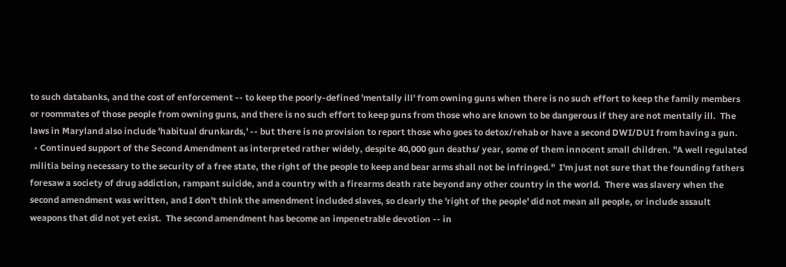to such databanks, and the cost of enforcement -- to keep the poorly-defined 'mentally ill' from owning guns when there is no such effort to keep the family members or roommates of those people from owning guns, and there is no such effort to keep guns from those who are known to be dangerous if they are not mentally ill.  The laws in Maryland also include 'habitual drunkards,' -- but there is no provision to report those who goes to detox/rehab or have a second DWI/DUI from having a gun.
  • Continued support of the Second Amendment as interpreted rather widely, despite 40,000 gun deaths/ year, some of them innocent small children. "A well regulated militia being necessary to the security of a free state, the right of the people to keep and bear arms shall not be infringed."  I'm just not sure that the founding fathers foresaw a society of drug addiction, rampant suicide, and a country with a firearms death rate beyond any other country in the world.  There was slavery when the second amendment was written, and I don't think the amendment included slaves, so clearly the 'right of the people' did not mean all people, or include assault weapons that did not yet exist.  The second amendment has become an impenetrable devotion -- in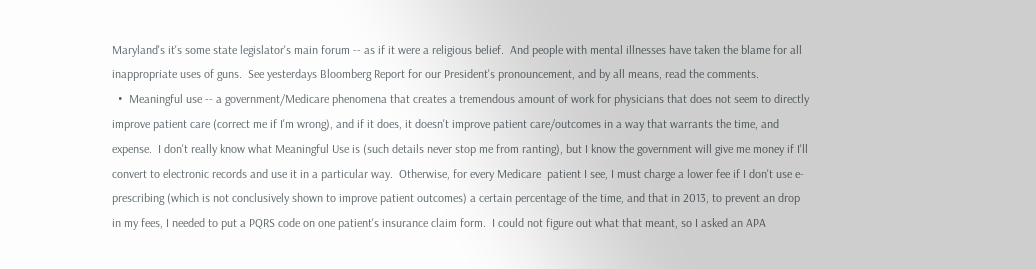Maryland's it's some state legislator's main forum -- as if it were a religious belief.  And people with mental illnesses have taken the blame for all inappropriate uses of guns.  See yesterdays Bloomberg Report for our President's pronouncement, and by all means, read the comments.
  •  Meaningful use -- a government/Medicare phenomena that creates a tremendous amount of work for physicians that does not seem to directly improve patient care (correct me if I'm wrong), and if it does, it doesn't improve patient care/outcomes in a way that warrants the time, and expense.  I don't really know what Meaningful Use is (such details never stop me from ranting), but I know the government will give me money if I'll convert to electronic records and use it in a particular way.  Otherwise, for every Medicare  patient I see, I must charge a lower fee if I don't use e-prescribing (which is not conclusively shown to improve patient outcomes) a certain percentage of the time, and that in 2013, to prevent an drop in my fees, I needed to put a PQRS code on one patient's insurance claim form.  I could not figure out what that meant, so I asked an APA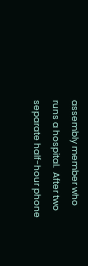assembly member who runs a hospital.  After two  separate half-hour phone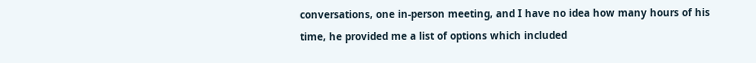conversations, one in-person meeting, and I have no idea how many hours of his time, he provided me a list of options which included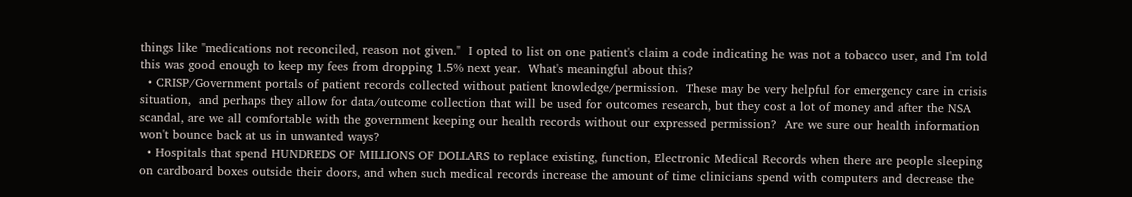things like "medications not reconciled, reason not given."  I opted to list on one patient's claim a code indicating he was not a tobacco user, and I'm told this was good enough to keep my fees from dropping 1.5% next year.  What's meaningful about this?
  • CRISP/Government portals of patient records collected without patient knowledge/permission.  These may be very helpful for emergency care in crisis situation,  and perhaps they allow for data/outcome collection that will be used for outcomes research, but they cost a lot of money and after the NSA scandal, are we all comfortable with the government keeping our health records without our expressed permission?  Are we sure our health information won't bounce back at us in unwanted ways?
  • Hospitals that spend HUNDREDS OF MILLIONS OF DOLLARS to replace existing, function, Electronic Medical Records when there are people sleeping on cardboard boxes outside their doors, and when such medical records increase the amount of time clinicians spend with computers and decrease the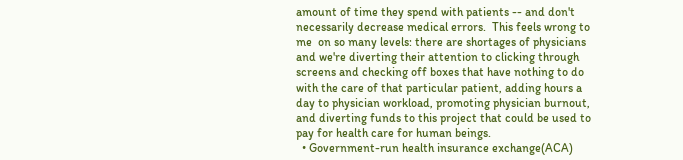amount of time they spend with patients -- and don't necessarily decrease medical errors.  This feels wrong to me  on so many levels: there are shortages of physicians and we're diverting their attention to clicking through screens and checking off boxes that have nothing to do with the care of that particular patient, adding hours a day to physician workload, promoting physician burnout, and diverting funds to this project that could be used to pay for health care for human beings.
  • Government-run health insurance exchange(ACA)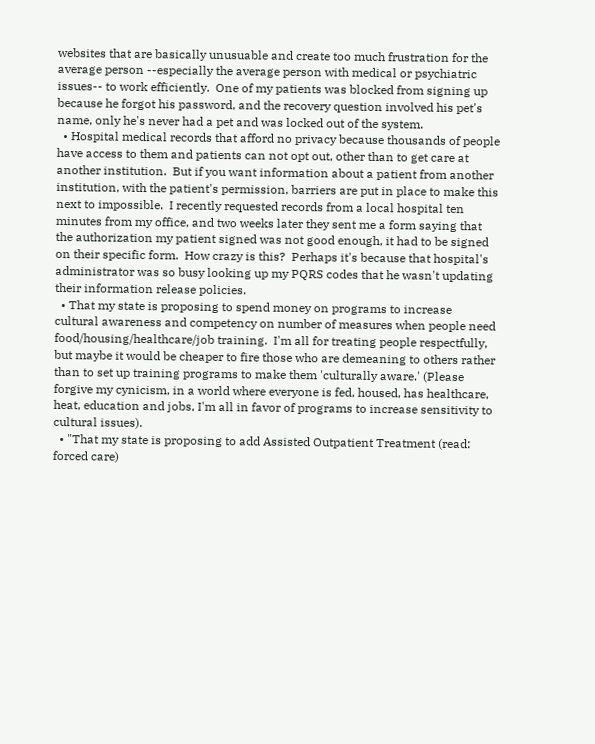websites that are basically unusuable and create too much frustration for the average person --especially the average person with medical or psychiatric issues-- to work efficiently.  One of my patients was blocked from signing up because he forgot his password, and the recovery question involved his pet's name, only he's never had a pet and was locked out of the system.
  • Hospital medical records that afford no privacy because thousands of people have access to them and patients can not opt out, other than to get care at another institution.  But if you want information about a patient from another institution, with the patient's permission, barriers are put in place to make this next to impossible.  I recently requested records from a local hospital ten minutes from my office, and two weeks later they sent me a form saying that the authorization my patient signed was not good enough, it had to be signed on their specific form.  How crazy is this?  Perhaps it's because that hospital's administrator was so busy looking up my PQRS codes that he wasn't updating their information release policies.
  • That my state is proposing to spend money on programs to increase cultural awareness and competency on number of measures when people need food/housing/healthcare/job training.  I'm all for treating people respectfully, but maybe it would be cheaper to fire those who are demeaning to others rather than to set up training programs to make them 'culturally aware.' (Please forgive my cynicism, in a world where everyone is fed, housed, has healthcare, heat, education and jobs, I'm all in favor of programs to increase sensitivity to cultural issues).
  • "That my state is proposing to add Assisted Outpatient Treatment (read: forced care)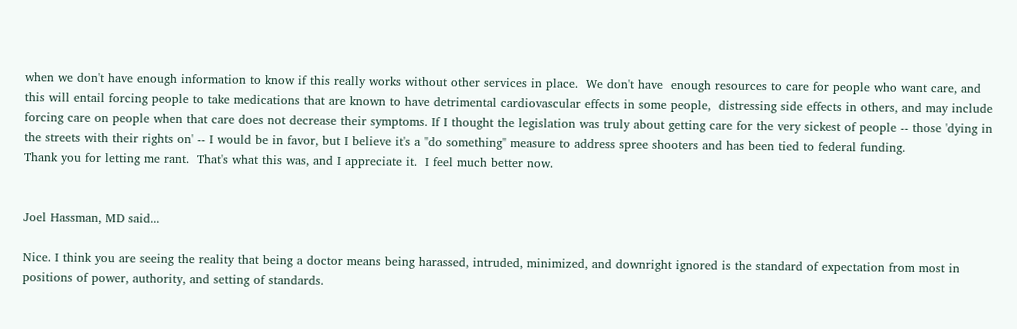when we don't have enough information to know if this really works without other services in place.  We don't have  enough resources to care for people who want care, and this will entail forcing people to take medications that are known to have detrimental cardiovascular effects in some people,  distressing side effects in others, and may include forcing care on people when that care does not decrease their symptoms. If I thought the legislation was truly about getting care for the very sickest of people -- those 'dying in the streets with their rights on' -- I would be in favor, but I believe it's a "do something" measure to address spree shooters and has been tied to federal funding.
Thank you for letting me rant.  That's what this was, and I appreciate it.  I feel much better now.


Joel Hassman, MD said...

Nice. I think you are seeing the reality that being a doctor means being harassed, intruded, minimized, and downright ignored is the standard of expectation from most in positions of power, authority, and setting of standards.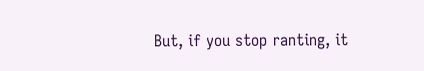But, if you stop ranting, it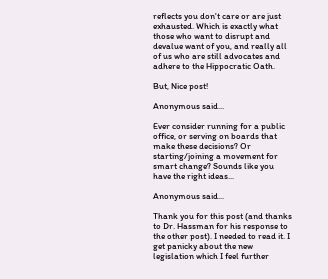reflects you don't care or are just exhausted. Which is exactly what those who want to disrupt and devalue want of you, and really all of us who are still advocates and adhere to the Hippocratic Oath.

But, Nice post!

Anonymous said...

Ever consider running for a public office, or serving on boards that make these decisions? Or starting/joining a movement for smart change? Sounds like you have the right ideas...

Anonymous said...

Thank you for this post (and thanks to Dr. Hassman for his response to the other post). I needed to read it. I get panicky about the new legislation which I feel further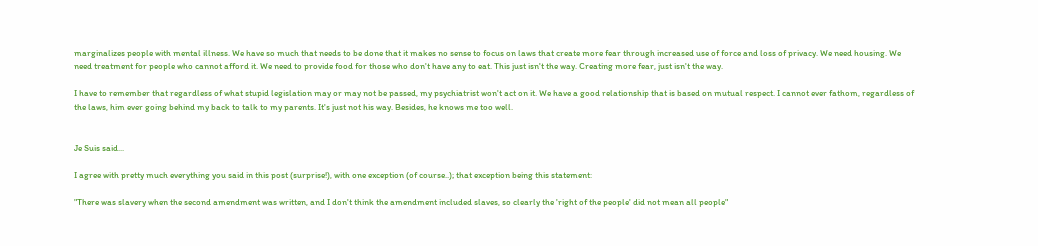marginalizes people with mental illness. We have so much that needs to be done that it makes no sense to focus on laws that create more fear through increased use of force and loss of privacy. We need housing. We need treatment for people who cannot afford it. We need to provide food for those who don't have any to eat. This just isn't the way. Creating more fear, just isn't the way.

I have to remember that regardless of what stupid legislation may or may not be passed, my psychiatrist won't act on it. We have a good relationship that is based on mutual respect. I cannot ever fathom, regardless of the laws, him ever going behind my back to talk to my parents. It's just not his way. Besides, he knows me too well.


Je Suis said...

I agree with pretty much everything you said in this post (surprise!), with one exception (of course..); that exception being this statement:

"There was slavery when the second amendment was written, and I don't think the amendment included slaves, so clearly the 'right of the people' did not mean all people"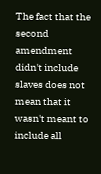The fact that the second amendment didn't include slaves does not mean that it wasn't meant to include all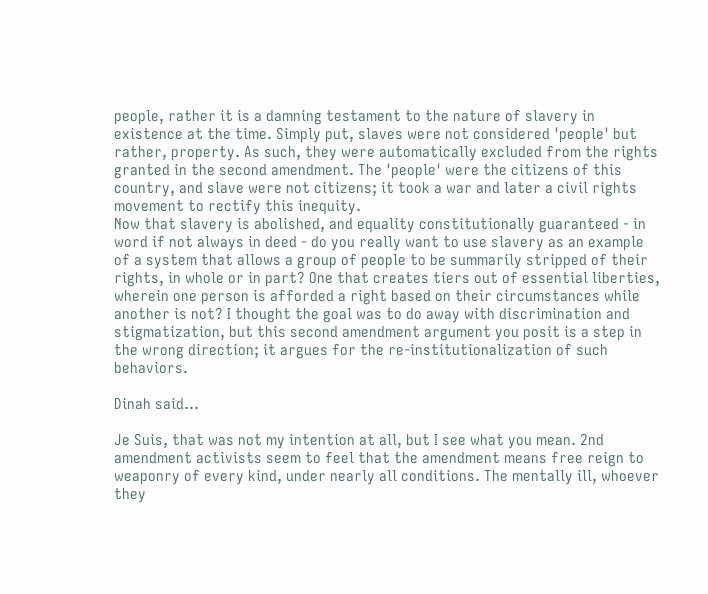people, rather it is a damning testament to the nature of slavery in existence at the time. Simply put, slaves were not considered 'people' but rather, property. As such, they were automatically excluded from the rights granted in the second amendment. The 'people' were the citizens of this country, and slave were not citizens; it took a war and later a civil rights movement to rectify this inequity.
Now that slavery is abolished, and equality constitutionally guaranteed - in word if not always in deed - do you really want to use slavery as an example of a system that allows a group of people to be summarily stripped of their rights, in whole or in part? One that creates tiers out of essential liberties, wherein one person is afforded a right based on their circumstances while another is not? I thought the goal was to do away with discrimination and stigmatization, but this second amendment argument you posit is a step in the wrong direction; it argues for the re-institutionalization of such behaviors.

Dinah said...

Je Suis, that was not my intention at all, but I see what you mean. 2nd amendment activists seem to feel that the amendment means free reign to weaponry of every kind, under nearly all conditions. The mentally ill, whoever they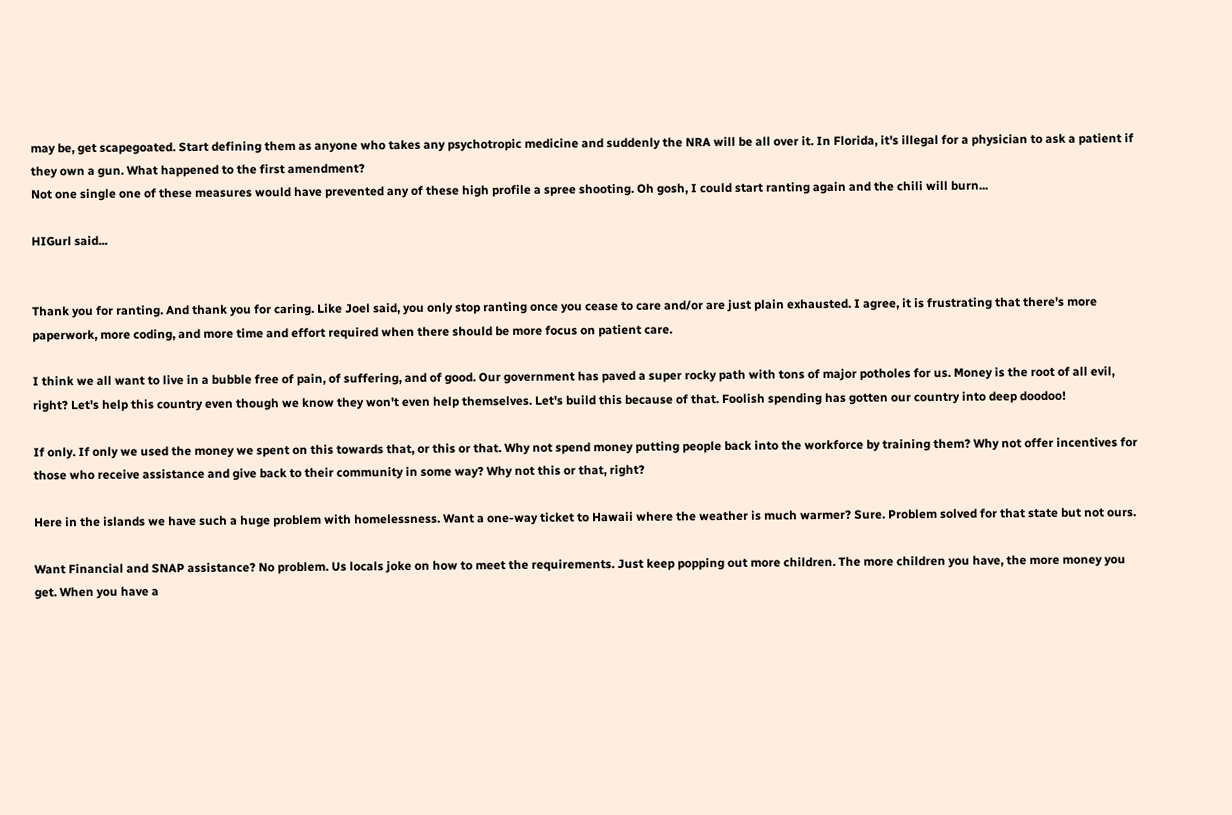may be, get scapegoated. Start defining them as anyone who takes any psychotropic medicine and suddenly the NRA will be all over it. In Florida, it's illegal for a physician to ask a patient if they own a gun. What happened to the first amendment?
Not one single one of these measures would have prevented any of these high profile a spree shooting. Oh gosh, I could start ranting again and the chili will burn...

HIGurl said...


Thank you for ranting. And thank you for caring. Like Joel said, you only stop ranting once you cease to care and/or are just plain exhausted. I agree, it is frustrating that there's more paperwork, more coding, and more time and effort required when there should be more focus on patient care.

I think we all want to live in a bubble free of pain, of suffering, and of good. Our government has paved a super rocky path with tons of major potholes for us. Money is the root of all evil, right? Let's help this country even though we know they won't even help themselves. Let's build this because of that. Foolish spending has gotten our country into deep doodoo!

If only. If only we used the money we spent on this towards that, or this or that. Why not spend money putting people back into the workforce by training them? Why not offer incentives for those who receive assistance and give back to their community in some way? Why not this or that, right?

Here in the islands we have such a huge problem with homelessness. Want a one-way ticket to Hawaii where the weather is much warmer? Sure. Problem solved for that state but not ours.

Want Financial and SNAP assistance? No problem. Us locals joke on how to meet the requirements. Just keep popping out more children. The more children you have, the more money you get. When you have a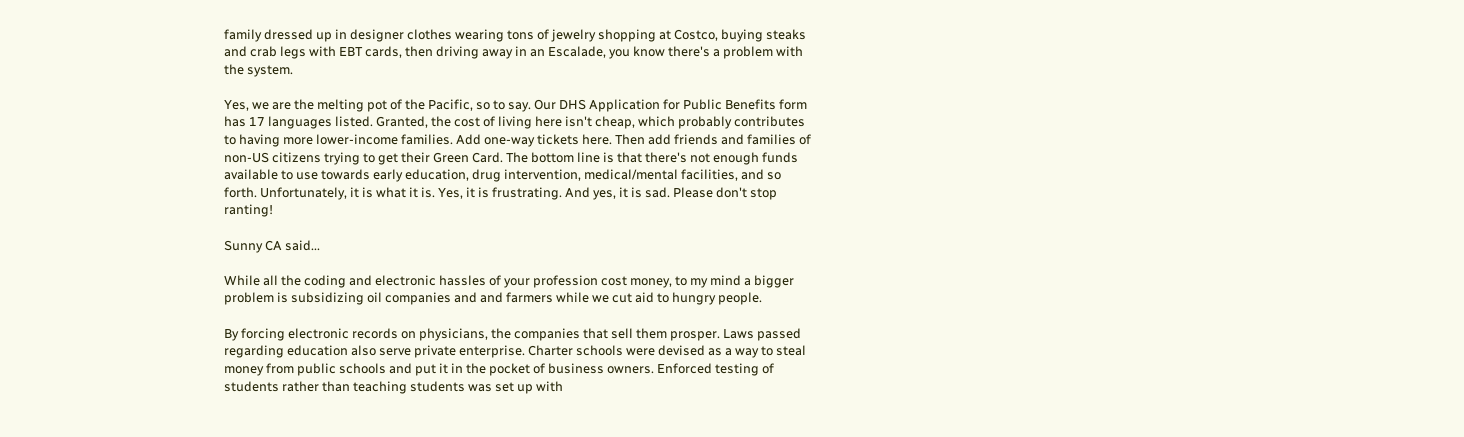family dressed up in designer clothes wearing tons of jewelry shopping at Costco, buying steaks and crab legs with EBT cards, then driving away in an Escalade, you know there's a problem with the system.

Yes, we are the melting pot of the Pacific, so to say. Our DHS Application for Public Benefits form has 17 languages listed. Granted, the cost of living here isn't cheap, which probably contributes to having more lower-income families. Add one-way tickets here. Then add friends and families of non-US citizens trying to get their Green Card. The bottom line is that there's not enough funds available to use towards early education, drug intervention, medical/mental facilities, and so forth. Unfortunately, it is what it is. Yes, it is frustrating. And yes, it is sad. Please don't stop ranting!

Sunny CA said...

While all the coding and electronic hassles of your profession cost money, to my mind a bigger problem is subsidizing oil companies and and farmers while we cut aid to hungry people.

By forcing electronic records on physicians, the companies that sell them prosper. Laws passed regarding education also serve private enterprise. Charter schools were devised as a way to steal money from public schools and put it in the pocket of business owners. Enforced testing of students rather than teaching students was set up with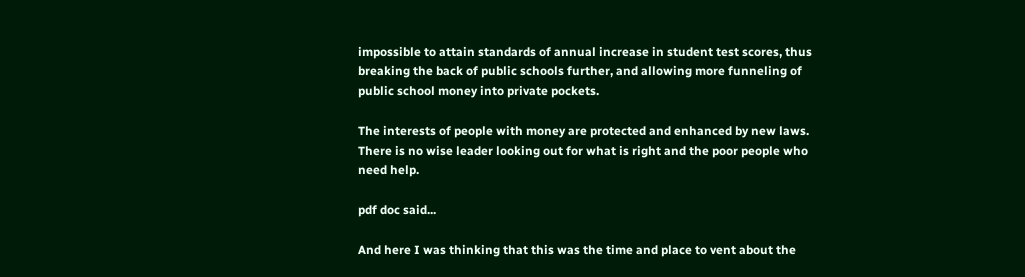impossible to attain standards of annual increase in student test scores, thus breaking the back of public schools further, and allowing more funneling of public school money into private pockets.

The interests of people with money are protected and enhanced by new laws. There is no wise leader looking out for what is right and the poor people who need help.

pdf doc said...

And here I was thinking that this was the time and place to vent about the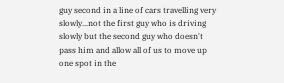guy second in a line of cars travelling very slowly...not the first guy who is driving slowly but the second guy who doesn't pass him and allow all of us to move up one spot in the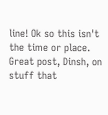line! Ok so this isn't the time or place. Great post, Dinsh, on stuff that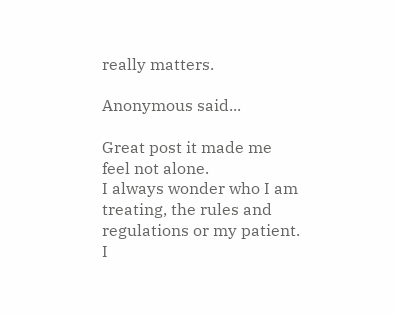really matters.

Anonymous said...

Great post it made me feel not alone.
I always wonder who I am treating, the rules and regulations or my patient. I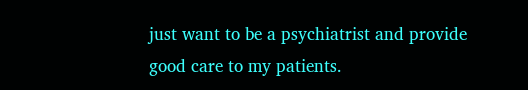just want to be a psychiatrist and provide good care to my patients.